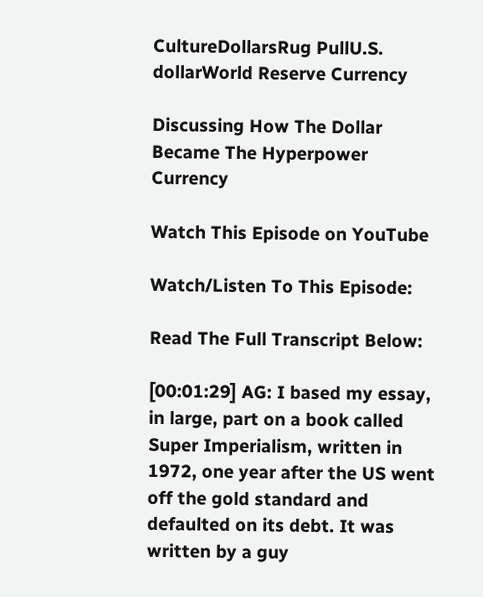CultureDollarsRug PullU.S. dollarWorld Reserve Currency

Discussing How The Dollar Became The Hyperpower Currency

Watch This Episode on YouTube

Watch/Listen To This Episode:

Read The Full Transcript Below:

[00:01:29] AG: I based my essay, in large, part on a book called Super Imperialism, written in 1972, one year after the US went off the gold standard and defaulted on its debt. It was written by a guy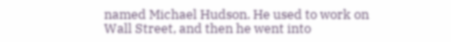named Michael Hudson. He used to work on Wall Street, and then he went into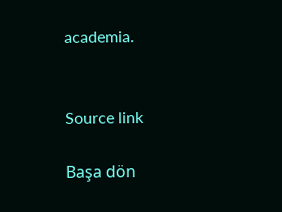academia.


Source link

Başa dön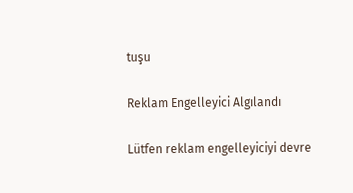tuşu

Reklam Engelleyici Algılandı

Lütfen reklam engelleyiciyi devre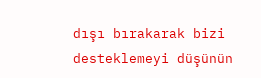dışı bırakarak bizi desteklemeyi düşünün